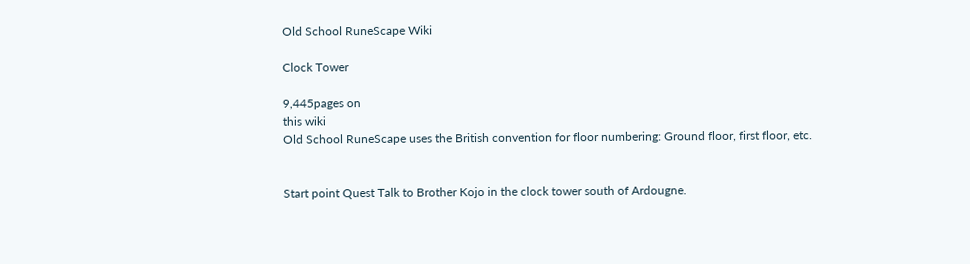Old School RuneScape Wiki

Clock Tower

9,445pages on
this wiki
Old School RuneScape uses the British convention for floor numbering: Ground floor, first floor, etc.


Start point Quest Talk to Brother Kojo in the clock tower south of Ardougne.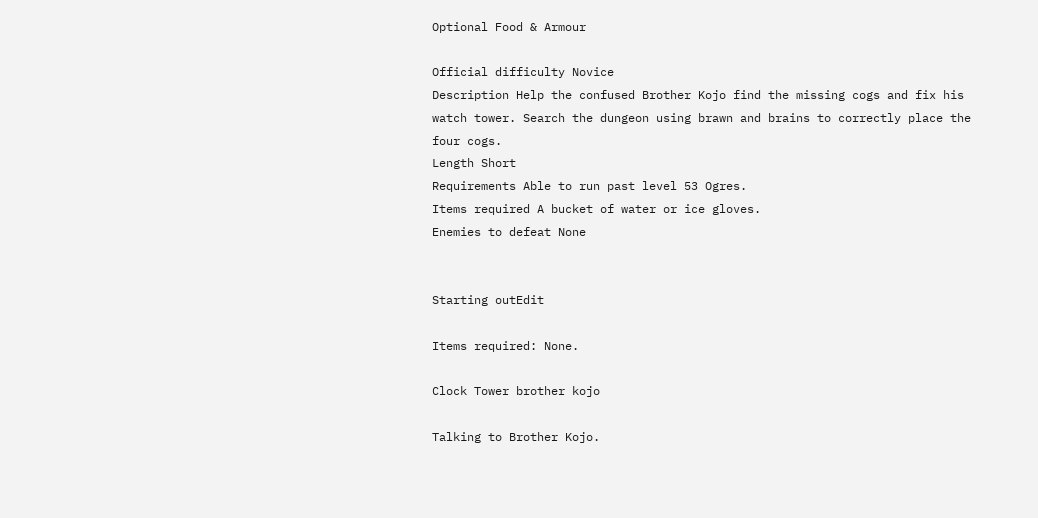Optional Food & Armour

Official difficulty Novice
Description Help the confused Brother Kojo find the missing cogs and fix his watch tower. Search the dungeon using brawn and brains to correctly place the four cogs.
Length Short
Requirements Able to run past level 53 Ogres.
Items required A bucket of water or ice gloves.
Enemies to defeat None


Starting outEdit

Items required: None.

Clock Tower brother kojo

Talking to Brother Kojo.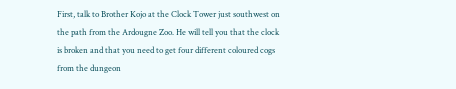First, talk to Brother Kojo at the Clock Tower just southwest on the path from the Ardougne Zoo. He will tell you that the clock is broken and that you need to get four different coloured cogs from the dungeon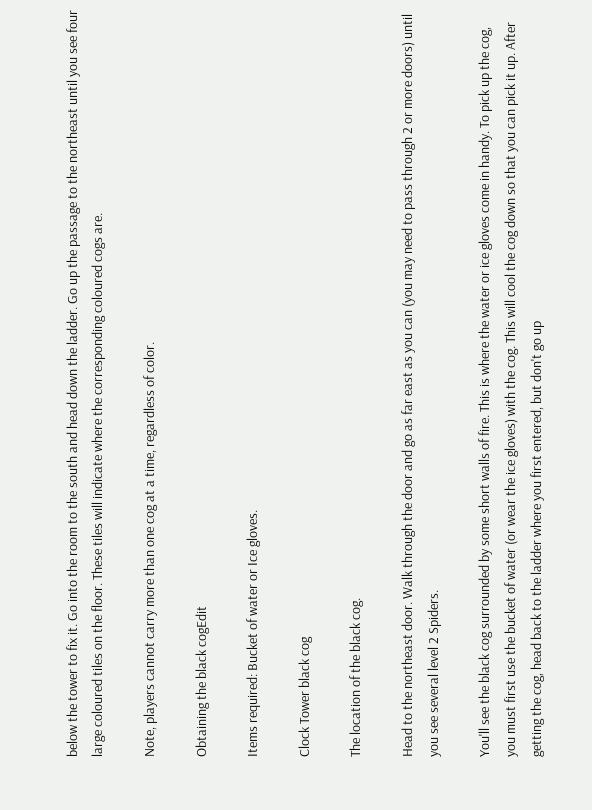below the tower to fix it. Go into the room to the south and head down the ladder. Go up the passage to the northeast until you see four large coloured tiles on the floor. These tiles will indicate where the corresponding coloured cogs are.

Note, players cannot carry more than one cog at a time, regardless of color.

Obtaining the black cogEdit

Items required: Bucket of water or Ice gloves.

Clock Tower black cog

The location of the black cog.

Head to the northeast door. Walk through the door and go as far east as you can (you may need to pass through 2 or more doors) until you see several level 2 Spiders.

You'll see the black cog surrounded by some short walls of fire. This is where the water or ice gloves come in handy. To pick up the cog, you must first use the bucket of water (or wear the ice gloves) with the cog. This will cool the cog down so that you can pick it up. After getting the cog, head back to the ladder where you first entered, but don't go up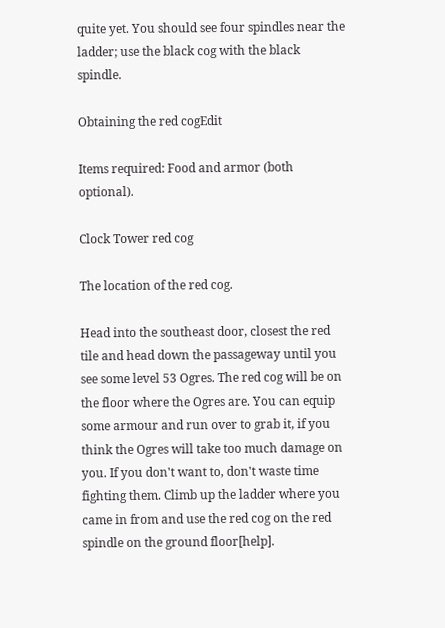quite yet. You should see four spindles near the ladder; use the black cog with the black spindle.

Obtaining the red cogEdit

Items required: Food and armor (both optional).

Clock Tower red cog

The location of the red cog.

Head into the southeast door, closest the red tile and head down the passageway until you see some level 53 Ogres. The red cog will be on the floor where the Ogres are. You can equip some armour and run over to grab it, if you think the Ogres will take too much damage on you. If you don't want to, don't waste time fighting them. Climb up the ladder where you came in from and use the red cog on the red spindle on the ground floor[help].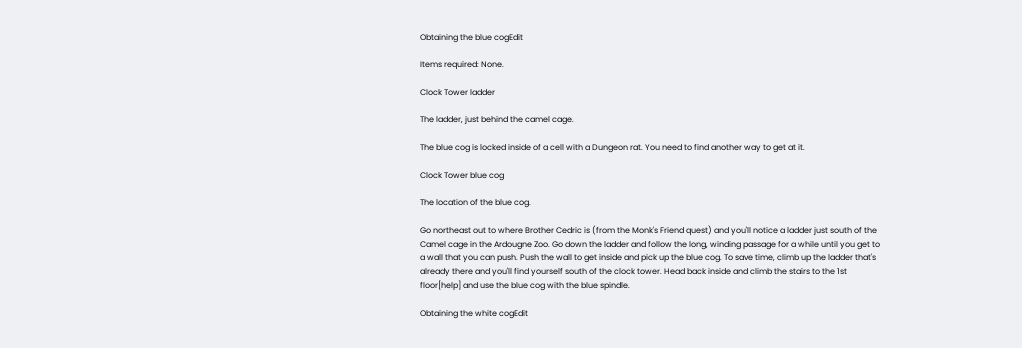Obtaining the blue cogEdit

Items required: None.

Clock Tower ladder

The ladder, just behind the camel cage.

The blue cog is locked inside of a cell with a Dungeon rat. You need to find another way to get at it.

Clock Tower blue cog

The location of the blue cog.

Go northeast out to where Brother Cedric is (from the Monk's Friend quest) and you'll notice a ladder just south of the Camel cage in the Ardougne Zoo. Go down the ladder and follow the long, winding passage for a while until you get to a wall that you can push. Push the wall to get inside and pick up the blue cog. To save time, climb up the ladder that's already there and you'll find yourself south of the clock tower. Head back inside and climb the stairs to the 1st floor[help] and use the blue cog with the blue spindle.

Obtaining the white cogEdit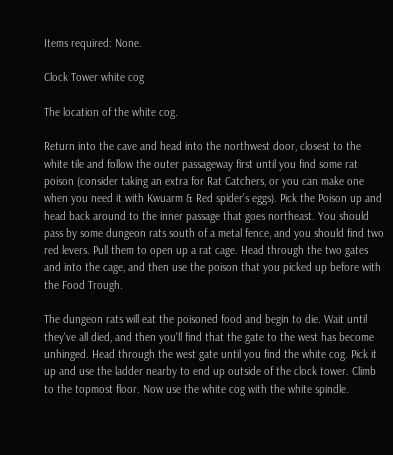Items required: None.

Clock Tower white cog

The location of the white cog.

Return into the cave and head into the northwest door, closest to the white tile and follow the outer passageway first until you find some rat poison (consider taking an extra for Rat Catchers, or you can make one when you need it with Kwuarm & Red spider's eggs). Pick the Poison up and head back around to the inner passage that goes northeast. You should pass by some dungeon rats south of a metal fence, and you should find two red levers. Pull them to open up a rat cage. Head through the two gates and into the cage, and then use the poison that you picked up before with the Food Trough.

The dungeon rats will eat the poisoned food and begin to die. Wait until they've all died, and then you'll find that the gate to the west has become unhinged. Head through the west gate until you find the white cog. Pick it up and use the ladder nearby to end up outside of the clock tower. Climb to the topmost floor. Now use the white cog with the white spindle.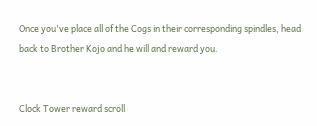Once you've place all of the Cogs in their corresponding spindles, head back to Brother Kojo and he will and reward you.


Clock Tower reward scroll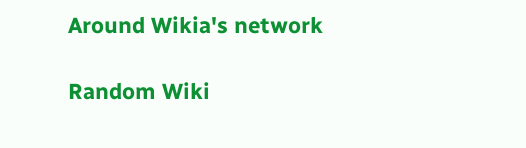Around Wikia's network

Random Wiki